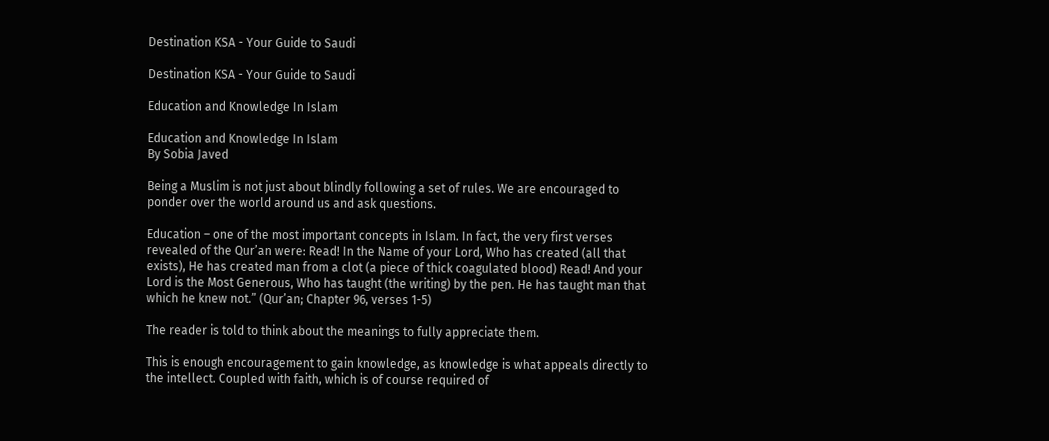Destination KSA - Your Guide to Saudi

Destination KSA - Your Guide to Saudi

Education and Knowledge In Islam

Education and Knowledge In Islam
By Sobia Javed

Being a Muslim is not just about blindly following a set of rules. We are encouraged to ponder over the world around us and ask questions.

Education – one of the most important concepts in Islam. In fact, the very first verses revealed of the Qur’an were: Read! In the Name of your Lord, Who has created (all that exists), He has created man from a clot (a piece of thick coagulated blood) Read! And your Lord is the Most Generous, Who has taught (the writing) by the pen. He has taught man that which he knew not.” (Qur’an; Chapter 96, verses 1-5)

The reader is told to think about the meanings to fully appreciate them.

This is enough encouragement to gain knowledge, as knowledge is what appeals directly to the intellect. Coupled with faith, which is of course required of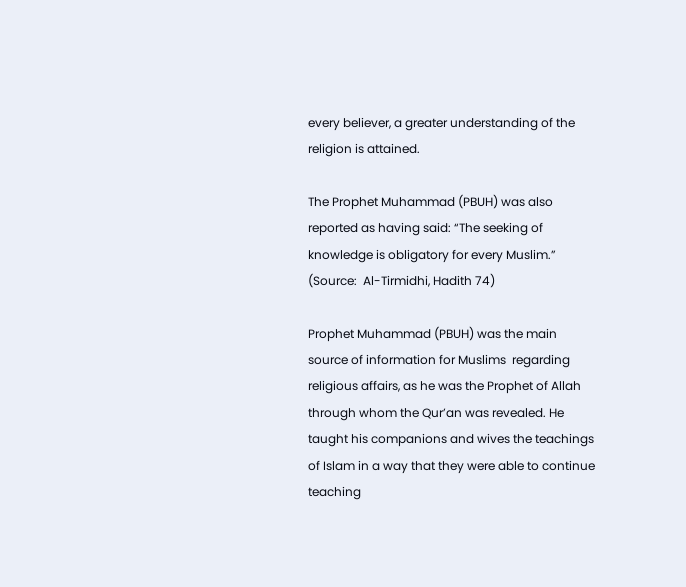every believer, a greater understanding of the religion is attained.

The Prophet Muhammad (PBUH) was also reported as having said: “The seeking of knowledge is obligatory for every Muslim.” (Source:  Al-Tirmidhi, Hadith 74)

Prophet Muhammad (PBUH) was the main source of information for Muslims  regarding religious affairs, as he was the Prophet of Allah through whom the Qur’an was revealed. He taught his companions and wives the teachings of Islam in a way that they were able to continue teaching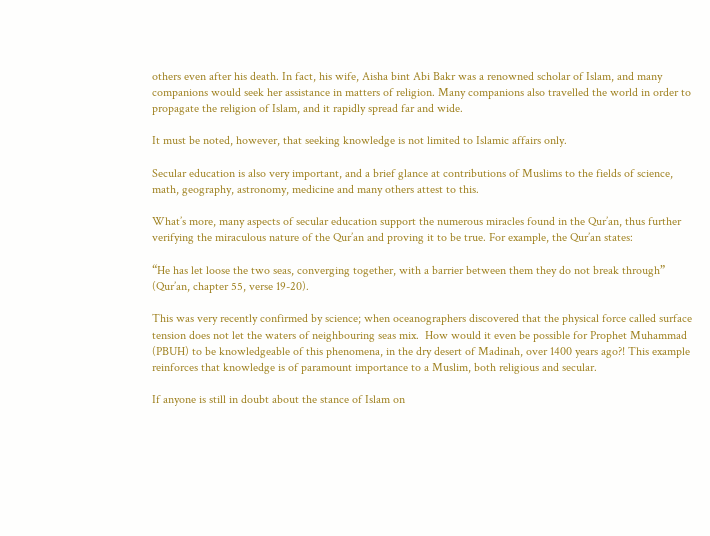others even after his death. In fact, his wife, Aisha bint Abi Bakr was a renowned scholar of Islam, and many companions would seek her assistance in matters of religion. Many companions also travelled the world in order to propagate the religion of Islam, and it rapidly spread far and wide.

It must be noted, however, that seeking knowledge is not limited to Islamic affairs only.

Secular education is also very important, and a brief glance at contributions of Muslims to the fields of science, math, geography, astronomy, medicine and many others attest to this.

What’s more, many aspects of secular education support the numerous miracles found in the Qur’an, thus further verifying the miraculous nature of the Qur’an and proving it to be true. For example, the Qur’an states:

“He has let loose the two seas, converging together, with a barrier between them they do not break through” (Qur’an, chapter 55, verse 19-20).

This was very recently confirmed by science; when oceanographers discovered that the physical force called surface tension does not let the waters of neighbouring seas mix.  How would it even be possible for Prophet Muhammad (PBUH) to be knowledgeable of this phenomena, in the dry desert of Madinah, over 1400 years ago?! This example reinforces that knowledge is of paramount importance to a Muslim, both religious and secular.

If anyone is still in doubt about the stance of Islam on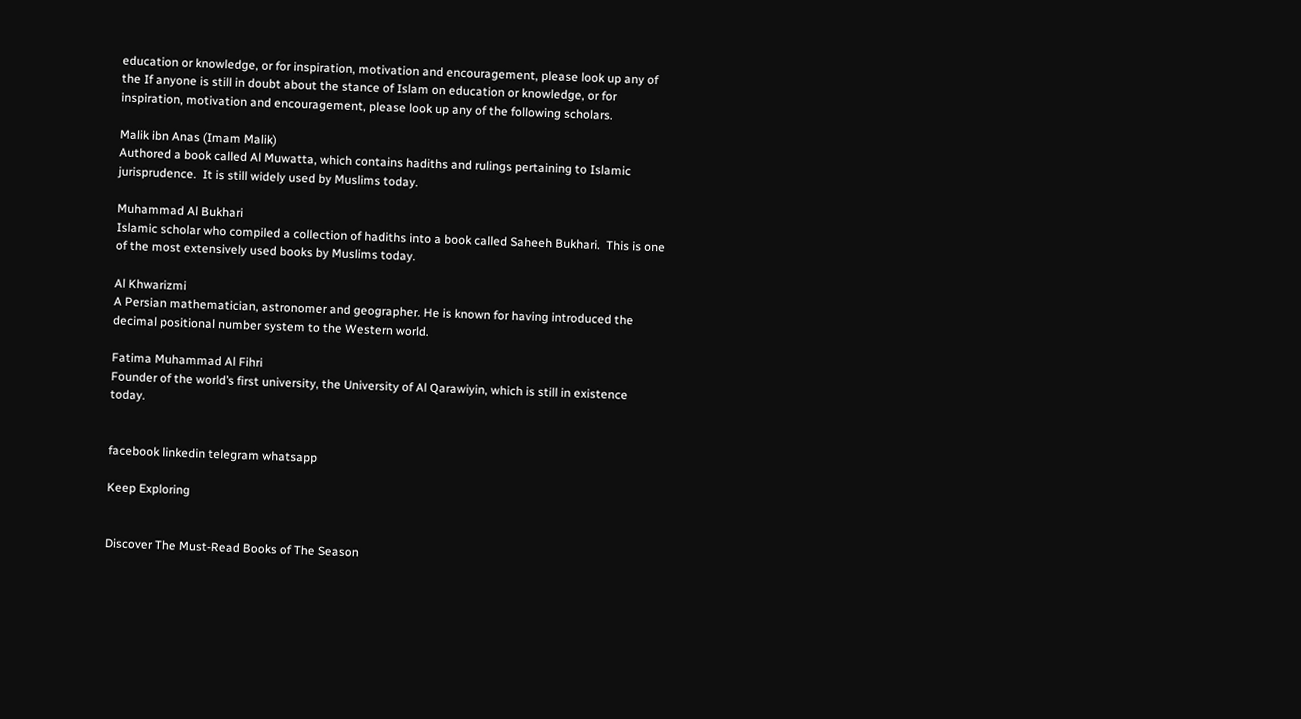education or knowledge, or for inspiration, motivation and encouragement, please look up any of the If anyone is still in doubt about the stance of Islam on education or knowledge, or for inspiration, motivation and encouragement, please look up any of the following scholars.

Malik ibn Anas (Imam Malik)
Authored a book called Al Muwatta, which contains hadiths and rulings pertaining to Islamic jurisprudence.  It is still widely used by Muslims today.

Muhammad Al Bukhari
Islamic scholar who compiled a collection of hadiths into a book called Saheeh Bukhari.  This is one of the most extensively used books by Muslims today.

Al Khwarizmi
A Persian mathematician, astronomer and geographer. He is known for having introduced the decimal positional number system to the Western world.

Fatima Muhammad Al Fihri
Founder of the world’s first university, the University of Al Qarawiyin, which is still in existence today.


facebook linkedin telegram whatsapp

Keep Exploring


Discover The Must-Read Books of The Season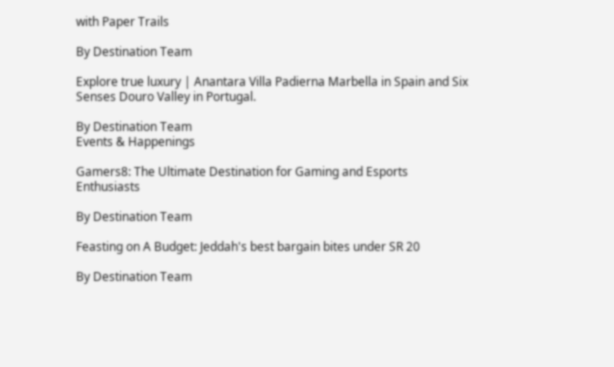with Paper Trails

By Destination Team

Explore true luxury | Anantara Villa Padierna Marbella in Spain and Six Senses Douro Valley in Portugal.

By Destination Team
Events & Happenings

Gamers8: The Ultimate Destination for Gaming and Esports Enthusiasts

By Destination Team

Feasting on A Budget: Jeddah's best bargain bites under SR 20

By Destination Team